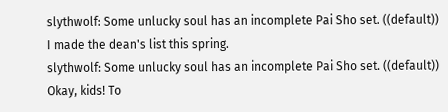slythwolf: Some unlucky soul has an incomplete Pai Sho set. ((default))
I made the dean's list this spring.
slythwolf: Some unlucky soul has an incomplete Pai Sho set. ((default))
Okay, kids! To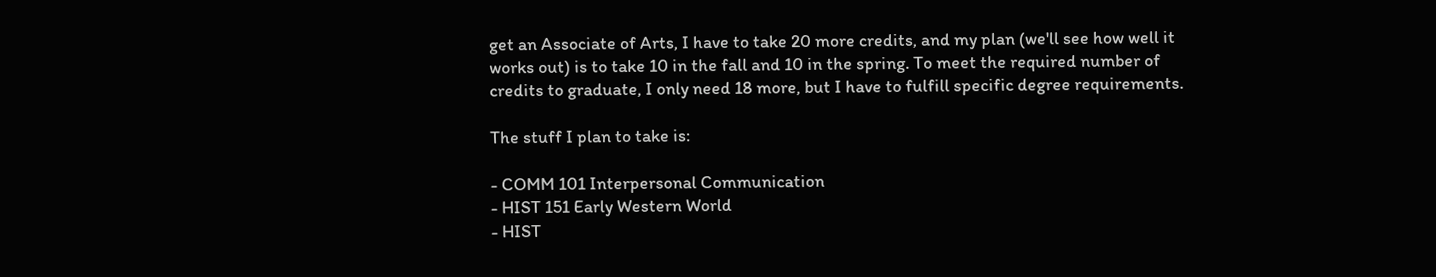get an Associate of Arts, I have to take 20 more credits, and my plan (we'll see how well it works out) is to take 10 in the fall and 10 in the spring. To meet the required number of credits to graduate, I only need 18 more, but I have to fulfill specific degree requirements.

The stuff I plan to take is:

- COMM 101 Interpersonal Communication
- HIST 151 Early Western World
- HIST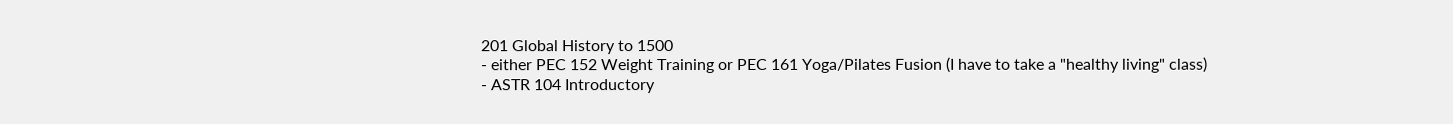201 Global History to 1500
- either PEC 152 Weight Training or PEC 161 Yoga/Pilates Fusion (I have to take a "healthy living" class)
- ASTR 104 Introductory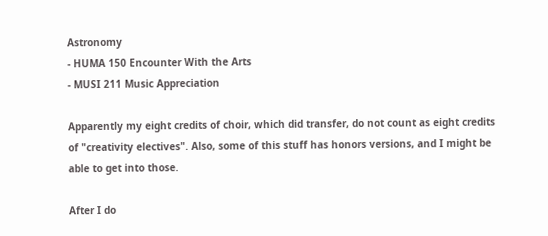Astronomy
- HUMA 150 Encounter With the Arts
- MUSI 211 Music Appreciation

Apparently my eight credits of choir, which did transfer, do not count as eight credits of "creativity electives". Also, some of this stuff has honors versions, and I might be able to get into those.

After I do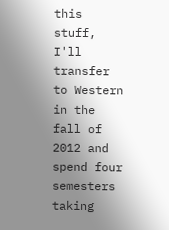this stuff, I'll transfer to Western in the fall of 2012 and spend four semesters taking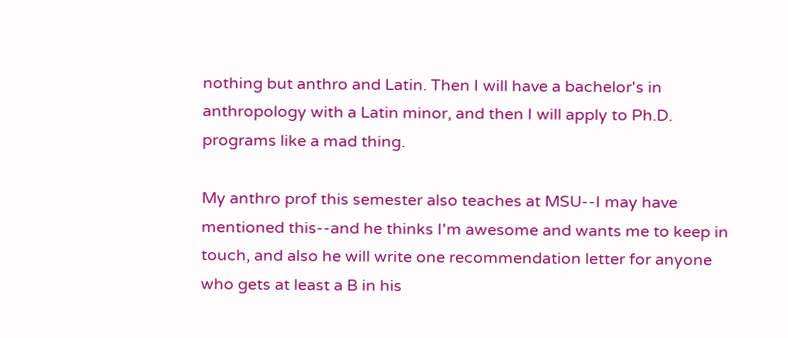nothing but anthro and Latin. Then I will have a bachelor's in anthropology with a Latin minor, and then I will apply to Ph.D. programs like a mad thing.

My anthro prof this semester also teaches at MSU--I may have mentioned this--and he thinks I'm awesome and wants me to keep in touch, and also he will write one recommendation letter for anyone who gets at least a B in his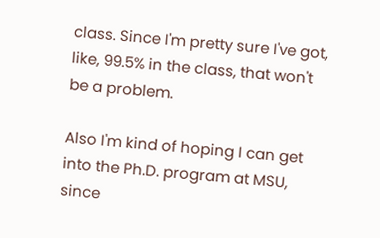class. Since I'm pretty sure I've got, like, 99.5% in the class, that won't be a problem.

Also I'm kind of hoping I can get into the Ph.D. program at MSU, since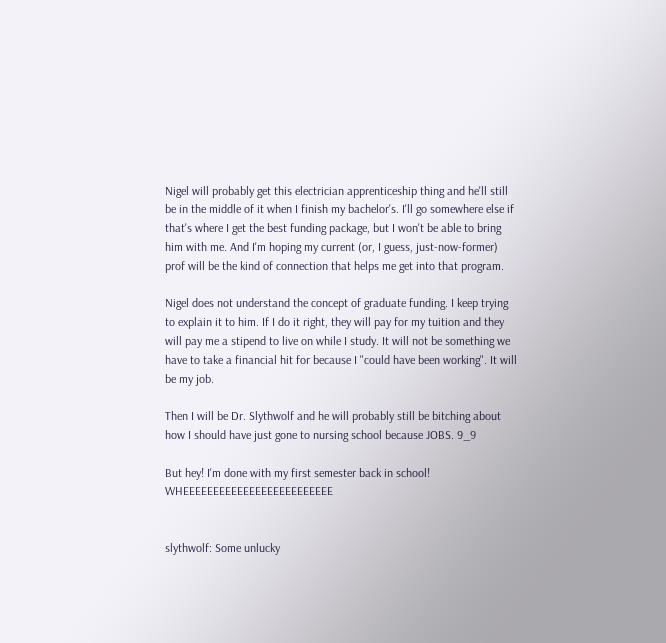Nigel will probably get this electrician apprenticeship thing and he'll still be in the middle of it when I finish my bachelor's. I'll go somewhere else if that's where I get the best funding package, but I won't be able to bring him with me. And I'm hoping my current (or, I guess, just-now-former) prof will be the kind of connection that helps me get into that program.

Nigel does not understand the concept of graduate funding. I keep trying to explain it to him. If I do it right, they will pay for my tuition and they will pay me a stipend to live on while I study. It will not be something we have to take a financial hit for because I "could have been working". It will be my job.

Then I will be Dr. Slythwolf and he will probably still be bitching about how I should have just gone to nursing school because JOBS. 9_9

But hey! I'm done with my first semester back in school! WHEEEEEEEEEEEEEEEEEEEEEEEEE


slythwolf: Some unlucky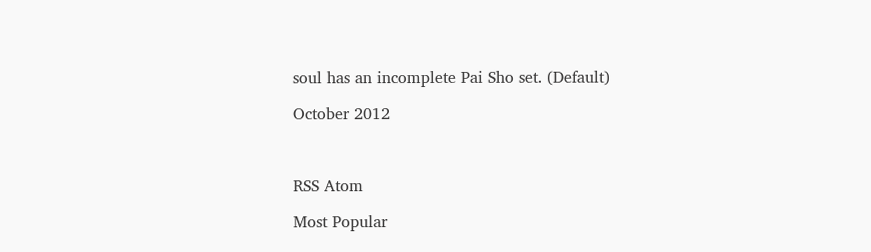soul has an incomplete Pai Sho set. (Default)

October 2012



RSS Atom

Most Popular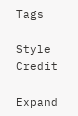Tags

Style Credit

Expand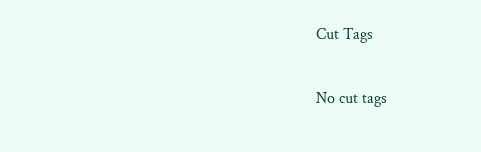Cut Tags

No cut tags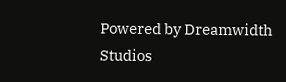Powered by Dreamwidth Studios